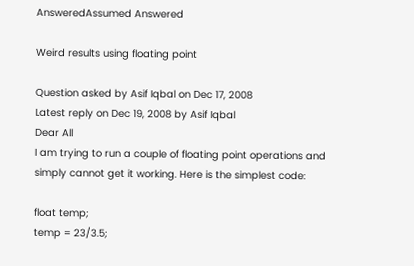AnsweredAssumed Answered

Weird results using floating point

Question asked by Asif Iqbal on Dec 17, 2008
Latest reply on Dec 19, 2008 by Asif Iqbal
Dear All
I am trying to run a couple of floating point operations and simply cannot get it working. Here is the simplest code:

float temp;
temp = 23/3.5;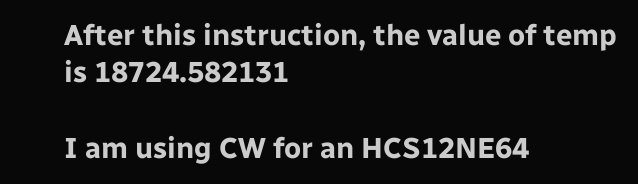After this instruction, the value of temp is 18724.582131

I am using CW for an HCS12NE64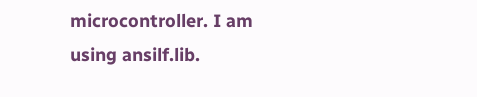microcontroller. I am using ansilf.lib.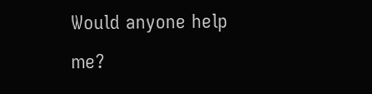Would anyone help me?